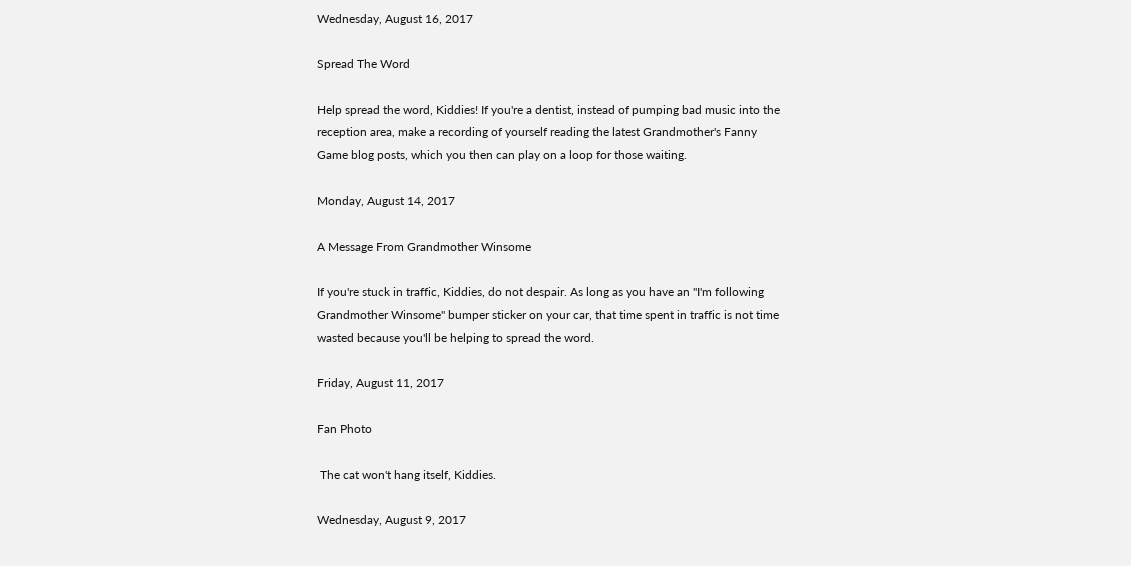Wednesday, August 16, 2017

Spread The Word

Help spread the word, Kiddies! If you're a dentist, instead of pumping bad music into the reception area, make a recording of yourself reading the latest Grandmother's Fanny Game blog posts, which you then can play on a loop for those waiting.

Monday, August 14, 2017

A Message From Grandmother Winsome

If you're stuck in traffic, Kiddies, do not despair. As long as you have an "I'm following Grandmother Winsome" bumper sticker on your car, that time spent in traffic is not time wasted because you'll be helping to spread the word.

Friday, August 11, 2017

Fan Photo

 The cat won't hang itself, Kiddies.

Wednesday, August 9, 2017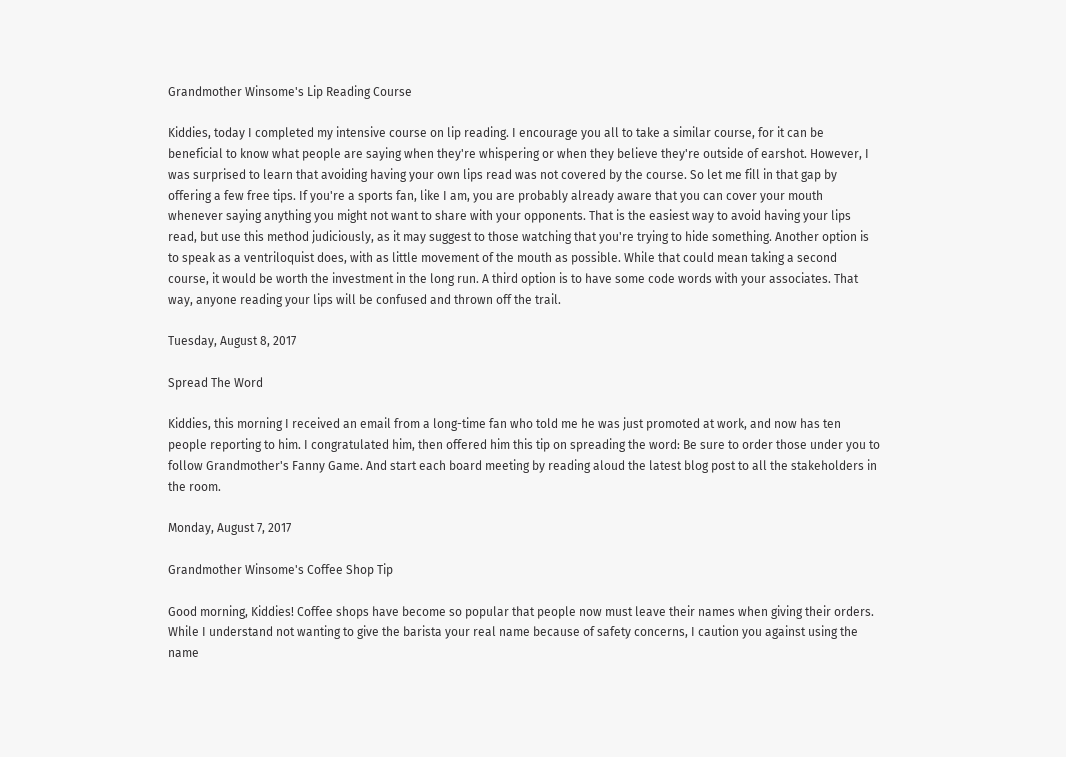Grandmother Winsome's Lip Reading Course

Kiddies, today I completed my intensive course on lip reading. I encourage you all to take a similar course, for it can be beneficial to know what people are saying when they're whispering or when they believe they're outside of earshot. However, I was surprised to learn that avoiding having your own lips read was not covered by the course. So let me fill in that gap by offering a few free tips. If you're a sports fan, like I am, you are probably already aware that you can cover your mouth whenever saying anything you might not want to share with your opponents. That is the easiest way to avoid having your lips read, but use this method judiciously, as it may suggest to those watching that you're trying to hide something. Another option is to speak as a ventriloquist does, with as little movement of the mouth as possible. While that could mean taking a second course, it would be worth the investment in the long run. A third option is to have some code words with your associates. That way, anyone reading your lips will be confused and thrown off the trail.

Tuesday, August 8, 2017

Spread The Word

Kiddies, this morning I received an email from a long-time fan who told me he was just promoted at work, and now has ten people reporting to him. I congratulated him, then offered him this tip on spreading the word: Be sure to order those under you to follow Grandmother's Fanny Game. And start each board meeting by reading aloud the latest blog post to all the stakeholders in the room.

Monday, August 7, 2017

Grandmother Winsome's Coffee Shop Tip

Good morning, Kiddies! Coffee shops have become so popular that people now must leave their names when giving their orders. While I understand not wanting to give the barista your real name because of safety concerns, I caution you against using the name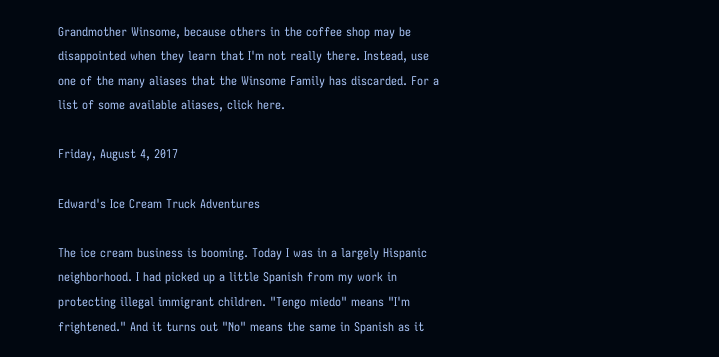Grandmother Winsome, because others in the coffee shop may be disappointed when they learn that I'm not really there. Instead, use one of the many aliases that the Winsome Family has discarded. For a list of some available aliases, click here.

Friday, August 4, 2017

Edward's Ice Cream Truck Adventures

The ice cream business is booming. Today I was in a largely Hispanic neighborhood. I had picked up a little Spanish from my work in protecting illegal immigrant children. "Tengo miedo" means "I'm frightened." And it turns out "No" means the same in Spanish as it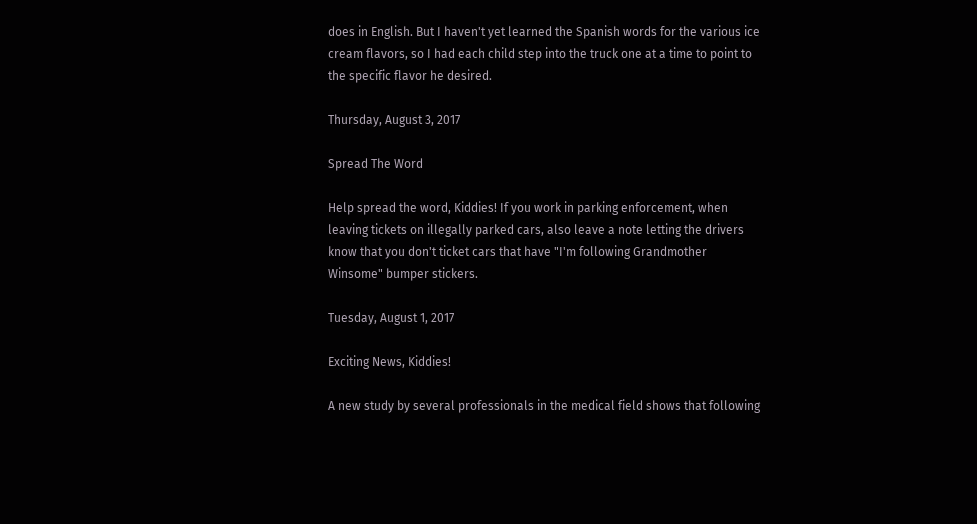does in English. But I haven't yet learned the Spanish words for the various ice cream flavors, so I had each child step into the truck one at a time to point to the specific flavor he desired.

Thursday, August 3, 2017

Spread The Word

Help spread the word, Kiddies! If you work in parking enforcement, when leaving tickets on illegally parked cars, also leave a note letting the drivers know that you don't ticket cars that have "I'm following Grandmother Winsome" bumper stickers.

Tuesday, August 1, 2017

Exciting News, Kiddies!

A new study by several professionals in the medical field shows that following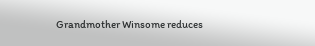Grandmother Winsome reduces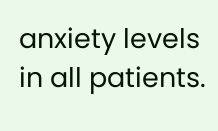anxiety levels in all patients.